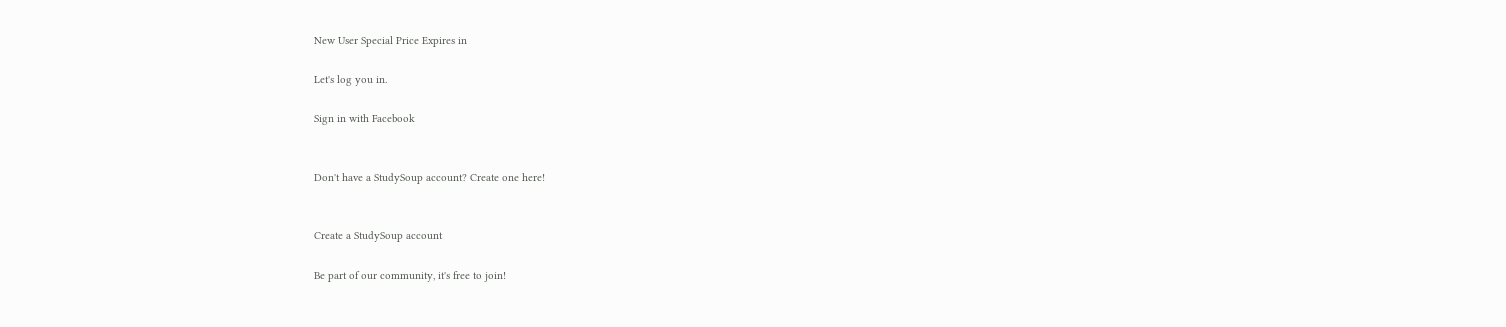New User Special Price Expires in

Let's log you in.

Sign in with Facebook


Don't have a StudySoup account? Create one here!


Create a StudySoup account

Be part of our community, it's free to join!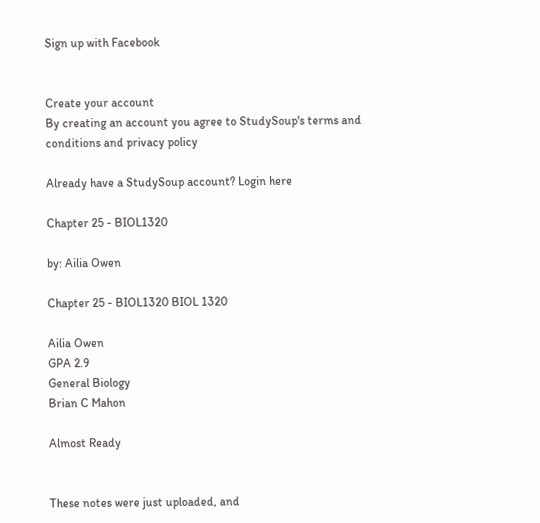Sign up with Facebook


Create your account
By creating an account you agree to StudySoup's terms and conditions and privacy policy

Already have a StudySoup account? Login here

Chapter 25 - BIOL1320

by: Ailia Owen

Chapter 25 - BIOL1320 BIOL 1320

Ailia Owen
GPA 2.9
General Biology
Brian C Mahon

Almost Ready


These notes were just uploaded, and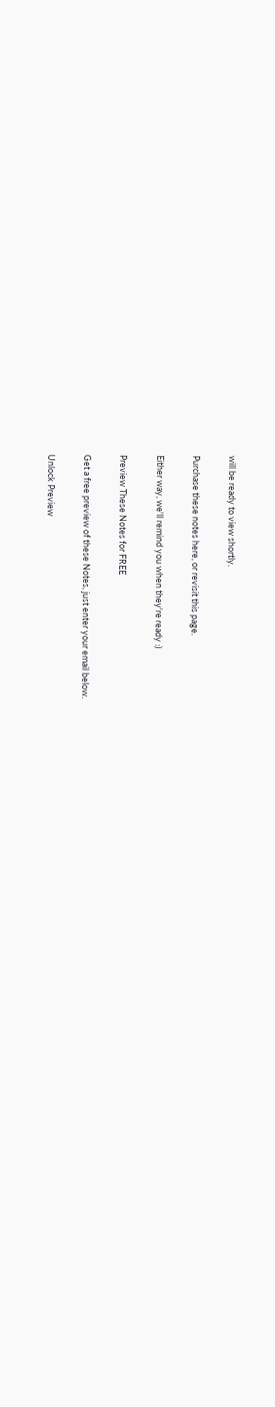will be ready to view shortly.

Purchase these notes here, or revisit this page.

Either way, we'll remind you when they're ready :)

Preview These Notes for FREE

Get a free preview of these Notes, just enter your email below.

Unlock Preview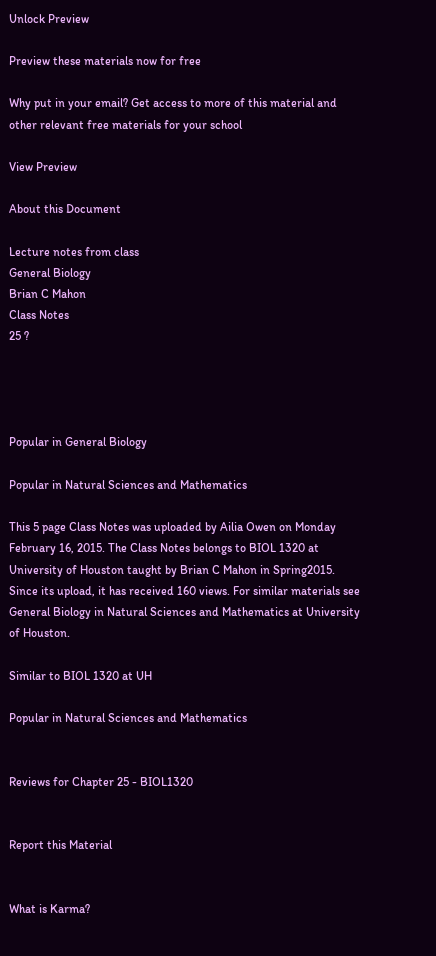Unlock Preview

Preview these materials now for free

Why put in your email? Get access to more of this material and other relevant free materials for your school

View Preview

About this Document

Lecture notes from class
General Biology
Brian C Mahon
Class Notes
25 ?




Popular in General Biology

Popular in Natural Sciences and Mathematics

This 5 page Class Notes was uploaded by Ailia Owen on Monday February 16, 2015. The Class Notes belongs to BIOL 1320 at University of Houston taught by Brian C Mahon in Spring2015. Since its upload, it has received 160 views. For similar materials see General Biology in Natural Sciences and Mathematics at University of Houston.

Similar to BIOL 1320 at UH

Popular in Natural Sciences and Mathematics


Reviews for Chapter 25 - BIOL1320


Report this Material


What is Karma?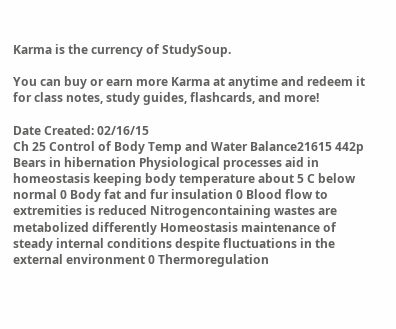Karma is the currency of StudySoup.

You can buy or earn more Karma at anytime and redeem it for class notes, study guides, flashcards, and more!

Date Created: 02/16/15
Ch 25 Control of Body Temp and Water Balance21615 442p Bears in hibernation Physiological processes aid in homeostasis keeping body temperature about 5 C below normal 0 Body fat and fur insulation 0 Blood flow to extremities is reduced Nitrogencontaining wastes are metabolized differently Homeostasis maintenance of steady internal conditions despite fluctuations in the external environment 0 Thermoregulation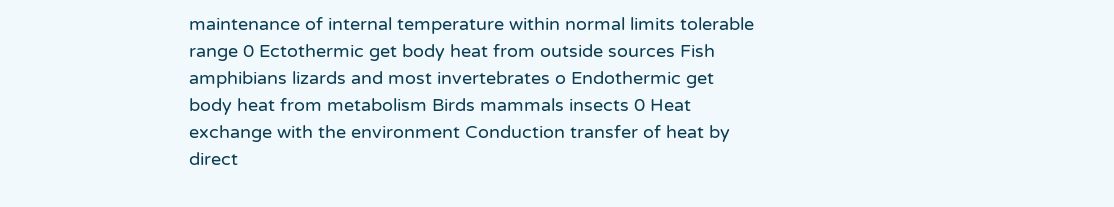maintenance of internal temperature within normal limits tolerable range 0 Ectothermic get body heat from outside sources Fish amphibians lizards and most invertebrates o Endothermic get body heat from metabolism Birds mammals insects 0 Heat exchange with the environment Conduction transfer of heat by direct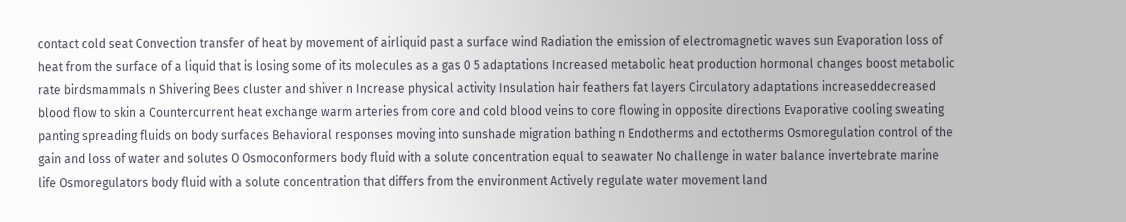contact cold seat Convection transfer of heat by movement of airliquid past a surface wind Radiation the emission of electromagnetic waves sun Evaporation loss of heat from the surface of a liquid that is losing some of its molecules as a gas 0 5 adaptations Increased metabolic heat production hormonal changes boost metabolic rate birdsmammals n Shivering Bees cluster and shiver n Increase physical activity Insulation hair feathers fat layers Circulatory adaptations increaseddecreased blood flow to skin a Countercurrent heat exchange warm arteries from core and cold blood veins to core flowing in opposite directions Evaporative cooling sweating panting spreading fluids on body surfaces Behavioral responses moving into sunshade migration bathing n Endotherms and ectotherms Osmoregulation control of the gain and loss of water and solutes O Osmoconformers body fluid with a solute concentration equal to seawater No challenge in water balance invertebrate marine life Osmoregulators body fluid with a solute concentration that differs from the environment Actively regulate water movement land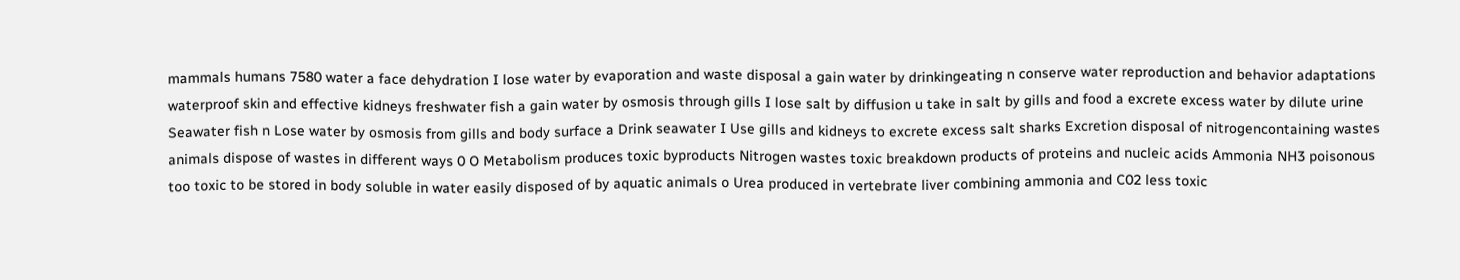mammals humans 7580 water a face dehydration I lose water by evaporation and waste disposal a gain water by drinkingeating n conserve water reproduction and behavior adaptations waterproof skin and effective kidneys freshwater fish a gain water by osmosis through gills I lose salt by diffusion u take in salt by gills and food a excrete excess water by dilute urine Seawater fish n Lose water by osmosis from gills and body surface a Drink seawater I Use gills and kidneys to excrete excess salt sharks Excretion disposal of nitrogencontaining wastes animals dispose of wastes in different ways 0 O Metabolism produces toxic byproducts Nitrogen wastes toxic breakdown products of proteins and nucleic acids Ammonia NH3 poisonous too toxic to be stored in body soluble in water easily disposed of by aquatic animals o Urea produced in vertebrate liver combining ammonia and C02 less toxic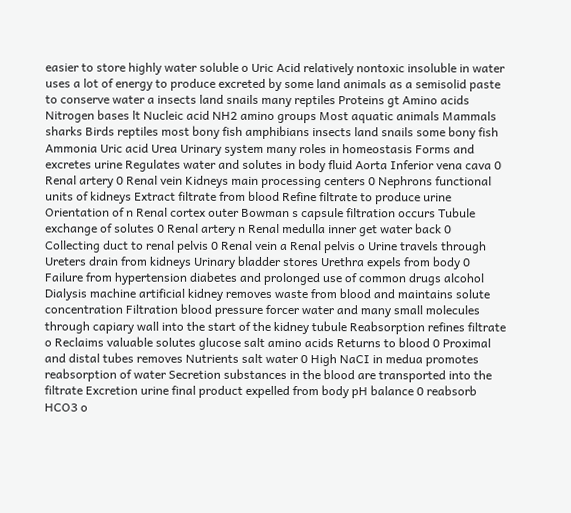easier to store highly water soluble o Uric Acid relatively nontoxic insoluble in water uses a lot of energy to produce excreted by some land animals as a semisolid paste to conserve water a insects land snails many reptiles Proteins gt Amino acids Nitrogen bases lt Nucleic acid NH2 amino groups Most aquatic animals Mammals sharks Birds reptiles most bony fish amphibians insects land snails some bony fish Ammonia Uric acid Urea Urinary system many roles in homeostasis Forms and excretes urine Regulates water and solutes in body fluid Aorta Inferior vena cava 0 Renal artery 0 Renal vein Kidneys main processing centers 0 Nephrons functional units of kidneys Extract filtrate from blood Refine filtrate to produce urine Orientation of n Renal cortex outer Bowman s capsule filtration occurs Tubule exchange of solutes 0 Renal artery n Renal medulla inner get water back 0 Collecting duct to renal pelvis 0 Renal vein a Renal pelvis o Urine travels through Ureters drain from kidneys Urinary bladder stores Urethra expels from body 0 Failure from hypertension diabetes and prolonged use of common drugs alcohol Dialysis machine artificial kidney removes waste from blood and maintains solute concentration Filtration blood pressure forcer water and many small molecules through capiary wall into the start of the kidney tubule Reabsorption refines filtrate o Reclaims valuable solutes glucose salt amino acids Returns to blood 0 Proximal and distal tubes removes Nutrients salt water 0 High NaCI in medua promotes reabsorption of water Secretion substances in the blood are transported into the filtrate Excretion urine final product expelled from body pH balance 0 reabsorb HCO3 o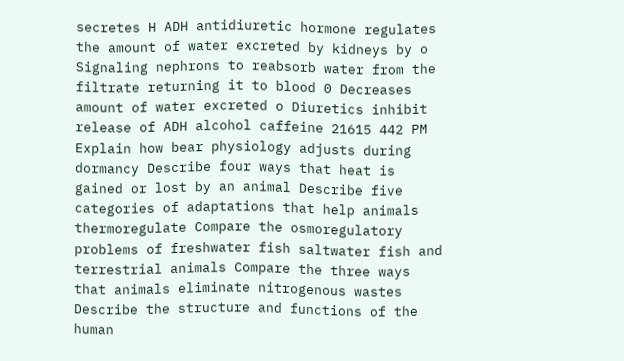secretes H ADH antidiuretic hormone regulates the amount of water excreted by kidneys by o Signaling nephrons to reabsorb water from the filtrate returning it to blood 0 Decreases amount of water excreted o Diuretics inhibit release of ADH alcohol caffeine 21615 442 PM Explain how bear physiology adjusts during dormancy Describe four ways that heat is gained or lost by an animal Describe five categories of adaptations that help animals thermoregulate Compare the osmoregulatory problems of freshwater fish saltwater fish and terrestrial animals Compare the three ways that animals eliminate nitrogenous wastes Describe the structure and functions of the human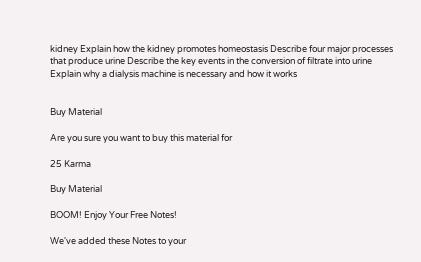kidney Explain how the kidney promotes homeostasis Describe four major processes that produce urine Describe the key events in the conversion of filtrate into urine Explain why a dialysis machine is necessary and how it works


Buy Material

Are you sure you want to buy this material for

25 Karma

Buy Material

BOOM! Enjoy Your Free Notes!

We've added these Notes to your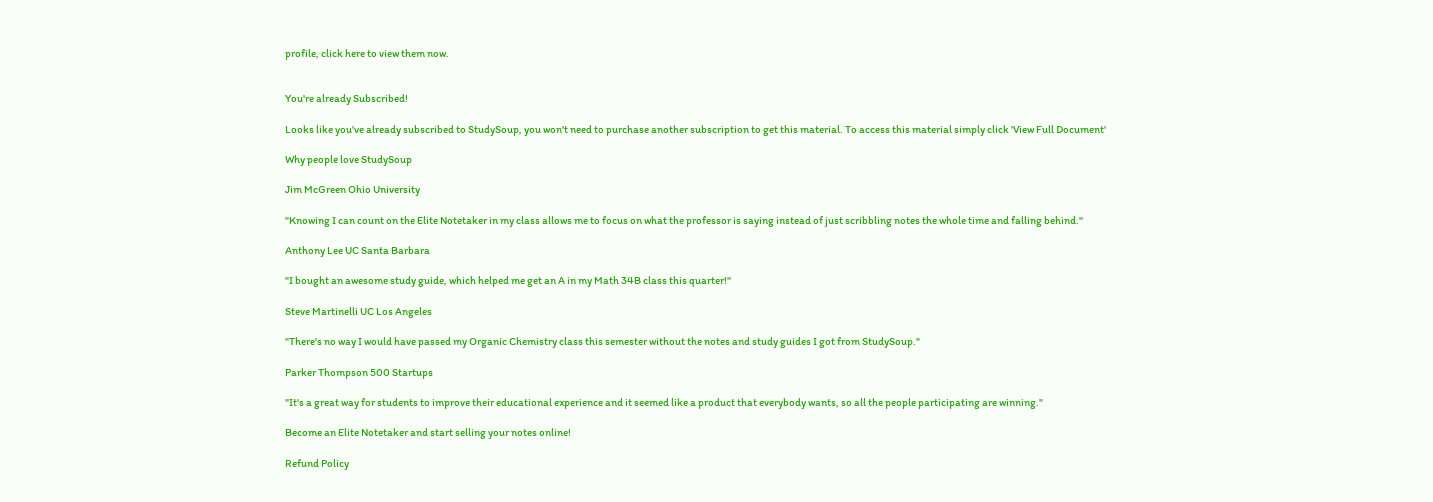profile, click here to view them now.


You're already Subscribed!

Looks like you've already subscribed to StudySoup, you won't need to purchase another subscription to get this material. To access this material simply click 'View Full Document'

Why people love StudySoup

Jim McGreen Ohio University

"Knowing I can count on the Elite Notetaker in my class allows me to focus on what the professor is saying instead of just scribbling notes the whole time and falling behind."

Anthony Lee UC Santa Barbara

"I bought an awesome study guide, which helped me get an A in my Math 34B class this quarter!"

Steve Martinelli UC Los Angeles

"There's no way I would have passed my Organic Chemistry class this semester without the notes and study guides I got from StudySoup."

Parker Thompson 500 Startups

"It's a great way for students to improve their educational experience and it seemed like a product that everybody wants, so all the people participating are winning."

Become an Elite Notetaker and start selling your notes online!

Refund Policy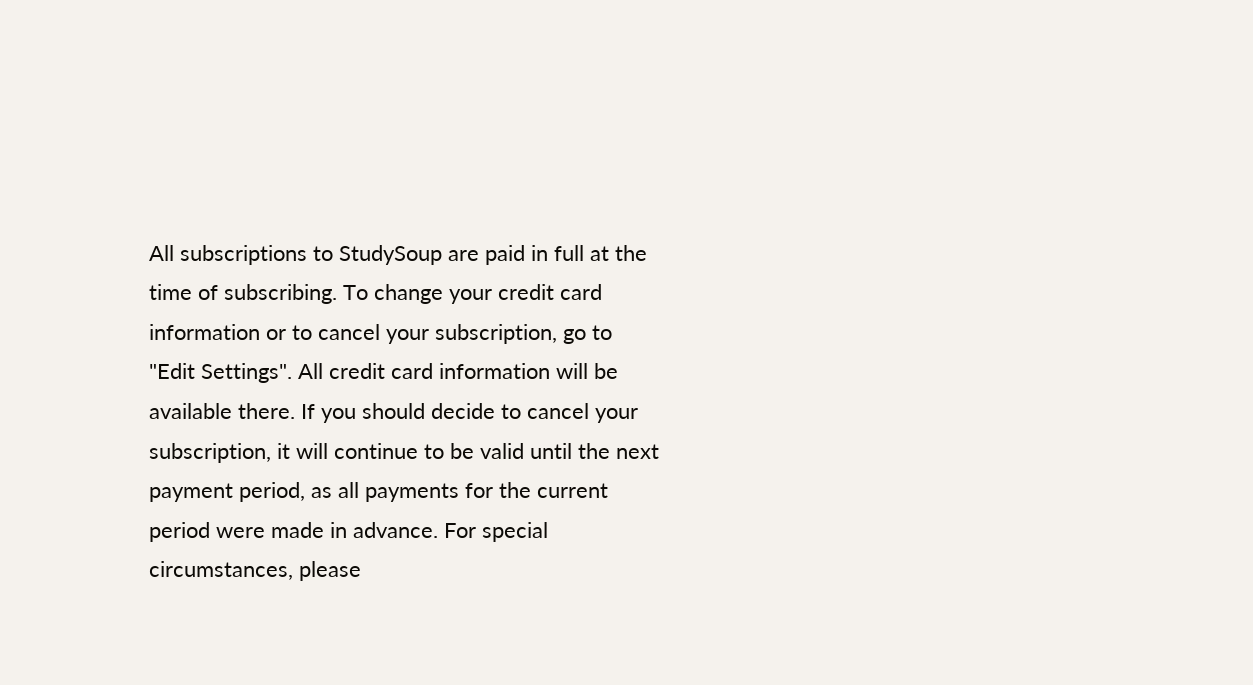All subscriptions to StudySoup are paid in full at the time of subscribing. To change your credit card information or to cancel your subscription, go to "Edit Settings". All credit card information will be available there. If you should decide to cancel your subscription, it will continue to be valid until the next payment period, as all payments for the current period were made in advance. For special circumstances, please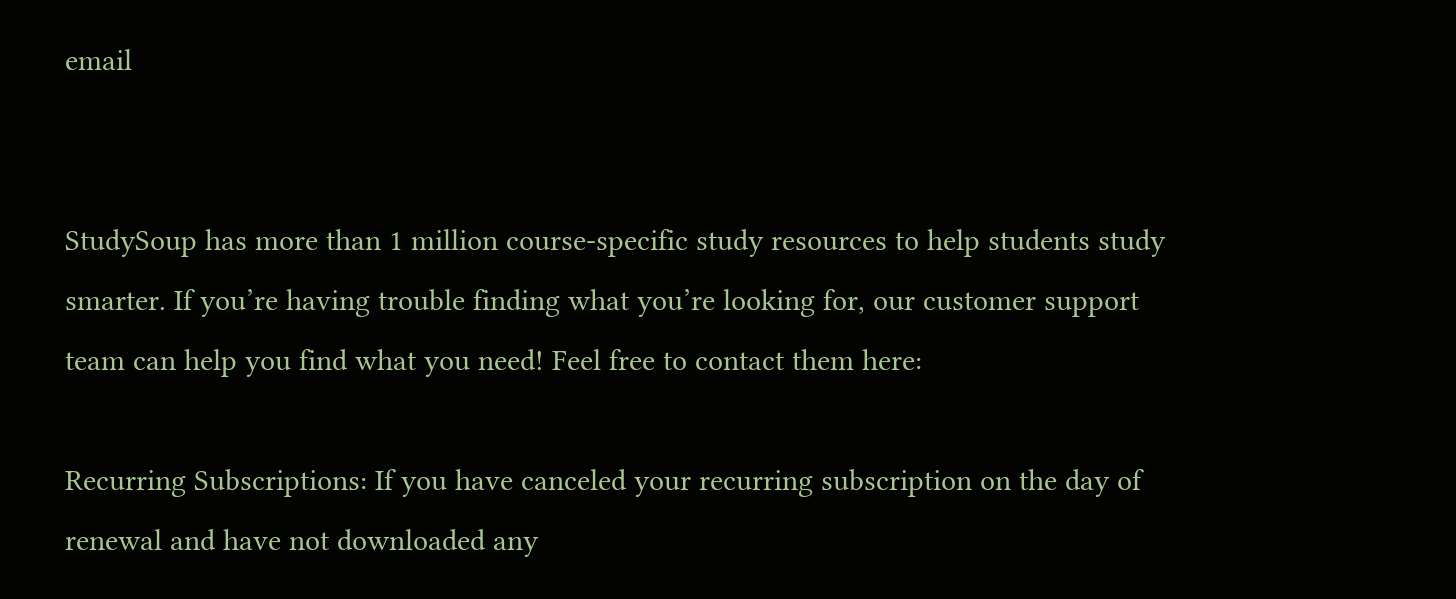email


StudySoup has more than 1 million course-specific study resources to help students study smarter. If you’re having trouble finding what you’re looking for, our customer support team can help you find what you need! Feel free to contact them here:

Recurring Subscriptions: If you have canceled your recurring subscription on the day of renewal and have not downloaded any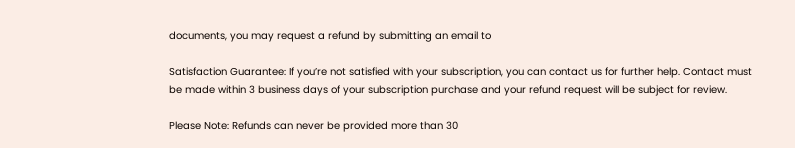documents, you may request a refund by submitting an email to

Satisfaction Guarantee: If you’re not satisfied with your subscription, you can contact us for further help. Contact must be made within 3 business days of your subscription purchase and your refund request will be subject for review.

Please Note: Refunds can never be provided more than 30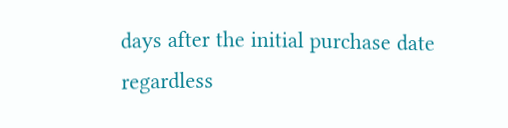days after the initial purchase date regardless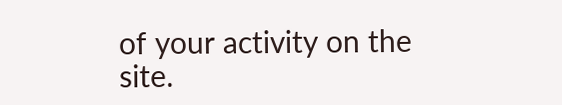of your activity on the site.